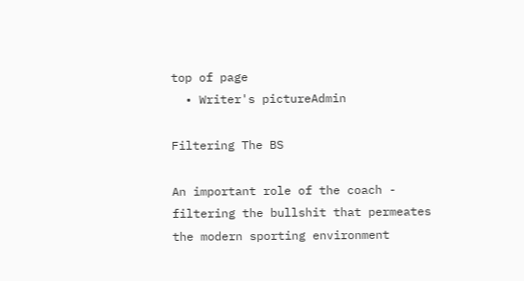top of page
  • Writer's pictureAdmin

Filtering The BS

An important role of the coach - filtering the bullshit that permeates the modern sporting environment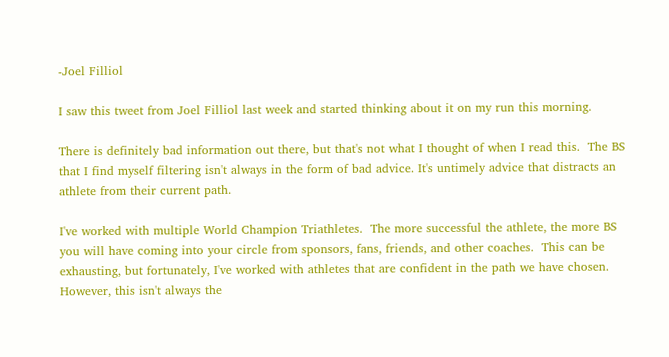-Joel Filliol

I saw this tweet from Joel Filliol last week and started thinking about it on my run this morning.

There is definitely bad information out there, but that's not what I thought of when I read this.  The BS that I find myself filtering isn't always in the form of bad advice. It's untimely advice that distracts an athlete from their current path.

I've worked with multiple World Champion Triathletes.  The more successful the athlete, the more BS you will have coming into your circle from sponsors, fans, friends, and other coaches.  This can be exhausting, but fortunately, I've worked with athletes that are confident in the path we have chosen. However, this isn't always the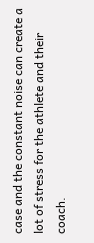case and the constant noise can create a lot of stress for the athlete and their coach.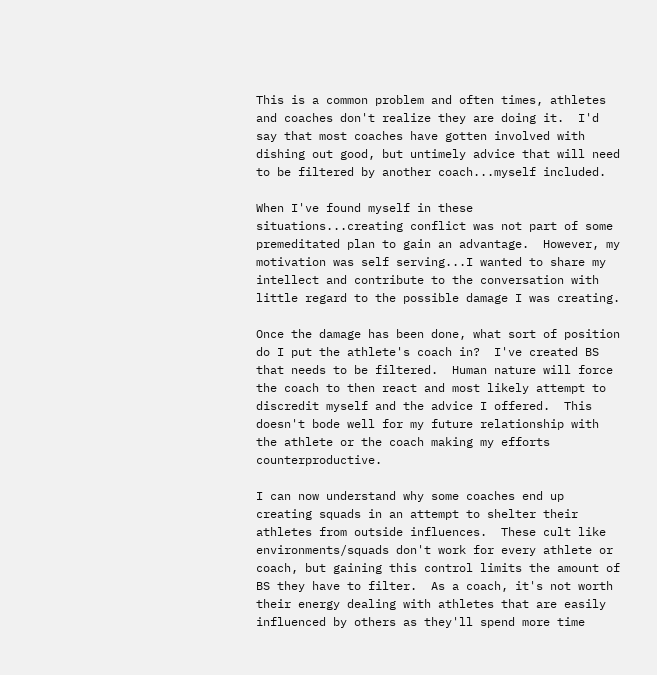This is a common problem and often times, athletes and coaches don't realize they are doing it.  I'd say that most coaches have gotten involved with dishing out good, but untimely advice that will need to be filtered by another coach...myself included.

When I've found myself in these situations...creating conflict was not part of some premeditated plan to gain an advantage.  However, my motivation was self serving...I wanted to share my intellect and contribute to the conversation with little regard to the possible damage I was creating.

Once the damage has been done, what sort of position do I put the athlete's coach in?  I've created BS that needs to be filtered.  Human nature will force the coach to then react and most likely attempt to discredit myself and the advice I offered.  This doesn't bode well for my future relationship with the athlete or the coach making my efforts counterproductive.

I can now understand why some coaches end up creating squads in an attempt to shelter their athletes from outside influences.  These cult like environments/squads don't work for every athlete or coach, but gaining this control limits the amount of BS they have to filter.  As a coach, it's not worth their energy dealing with athletes that are easily influenced by others as they'll spend more time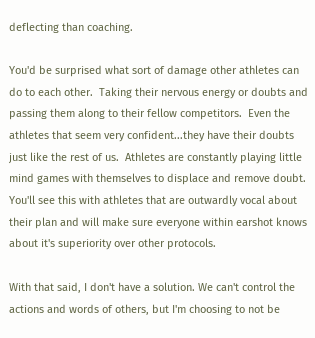deflecting than coaching.

You'd be surprised what sort of damage other athletes can do to each other.  Taking their nervous energy or doubts and passing them along to their fellow competitors.  Even the athletes that seem very confident...they have their doubts just like the rest of us.  Athletes are constantly playing little mind games with themselves to displace and remove doubt.  You'll see this with athletes that are outwardly vocal about their plan and will make sure everyone within earshot knows about it's superiority over other protocols.

With that said, I don't have a solution. We can't control the actions and words of others, but I'm choosing to not be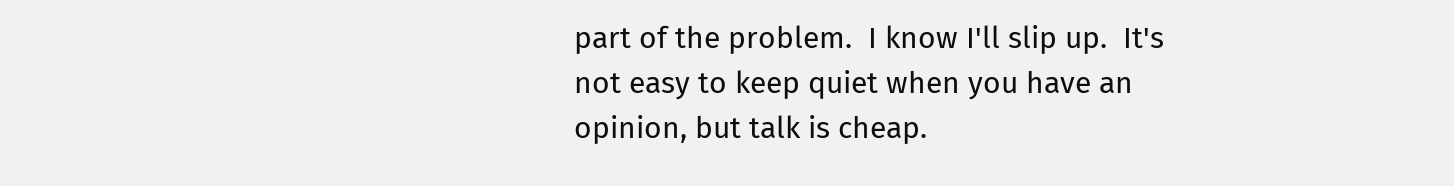part of the problem.  I know I'll slip up.  It's not easy to keep quiet when you have an opinion, but talk is cheap.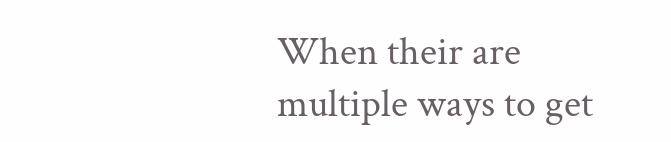When their are multiple ways to get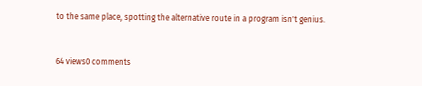to the same place, spotting the alternative route in a program isn't genius.


64 views0 comments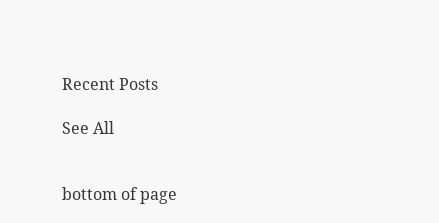Recent Posts

See All


bottom of page